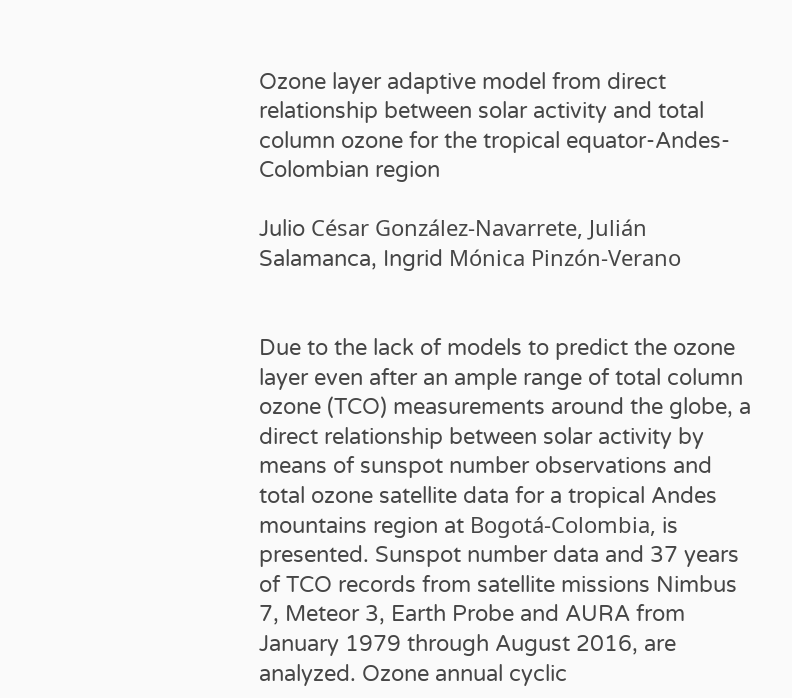Ozone layer adaptive model from direct relationship between solar activity and total column ozone for the tropical equator-Andes-Colombian region

Julio César González-Navarrete, Julián Salamanca, Ingrid Mónica Pinzón-Verano


Due to the lack of models to predict the ozone layer even after an ample range of total column ozone (TCO) measurements around the globe, a direct relationship between solar activity by means of sunspot number observations and total ozone satellite data for a tropical Andes mountains region at Bogotá-Colombia, is presented. Sunspot number data and 37 years of TCO records from satellite missions Nimbus 7, Meteor 3, Earth Probe and AURA from January 1979 through August 2016, are analyzed. Ozone annual cyclic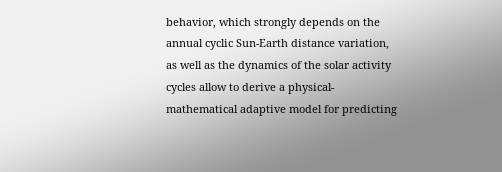behavior, which strongly depends on the annual cyclic Sun-Earth distance variation, as well as the dynamics of the solar activity cycles allow to derive a physical-mathematical adaptive model for predicting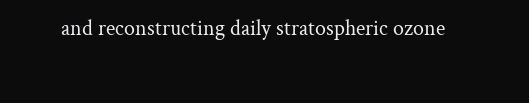and reconstructing daily stratospheric ozone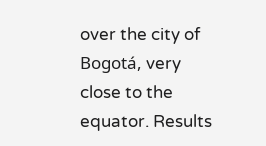over the city of Bogotá, very close to the equator. Results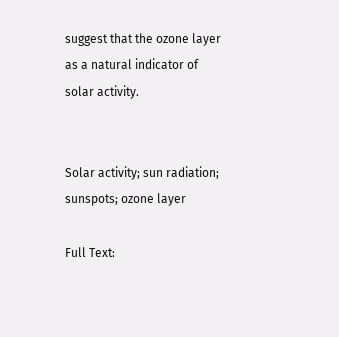suggest that the ozone layer as a natural indicator of solar activity.


Solar activity; sun radiation; sunspots; ozone layer

Full Text: